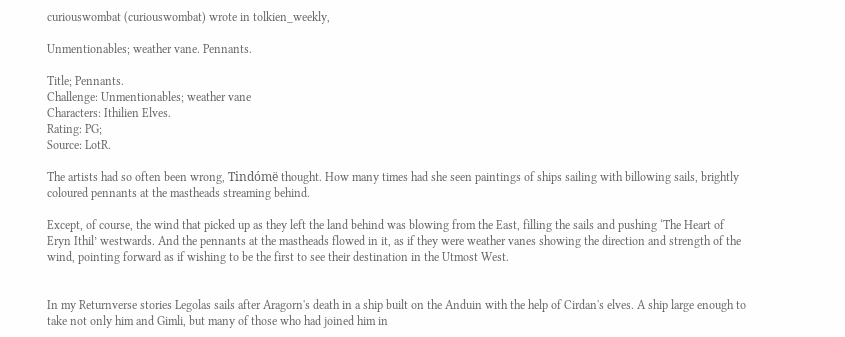curiouswombat (curiouswombat) wrote in tolkien_weekly,

Unmentionables; weather vane. Pennants.

Title; Pennants.
Challenge: Unmentionables; weather vane
Characters: Ithilien Elves.
Rating: PG;
Source: LotR.

The artists had so often been wrong, Tindómë thought. How many times had she seen paintings of ships sailing with billowing sails, brightly coloured pennants at the mastheads streaming behind.

Except, of course, the wind that picked up as they left the land behind was blowing from the East, filling the sails and pushing ‘The Heart of Eryn Ithil’ westwards. And the pennants at the mastheads flowed in it, as if they were weather vanes showing the direction and strength of the wind, pointing forward as if wishing to be the first to see their destination in the Utmost West.


In my Returnverse stories Legolas sails after Aragorn's death in a ship built on the Anduin with the help of Cirdan's elves. A ship large enough to take not only him and Gimli, but many of those who had joined him in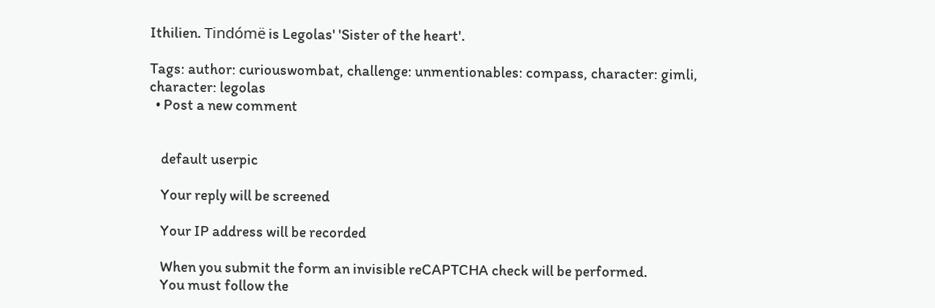Ithilien. Tindómë is Legolas' 'Sister of the heart'.

Tags: author: curiouswombat, challenge: unmentionables: compass, character: gimli, character: legolas
  • Post a new comment


    default userpic

    Your reply will be screened

    Your IP address will be recorded

    When you submit the form an invisible reCAPTCHA check will be performed.
    You must follow the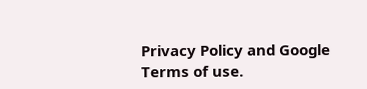Privacy Policy and Google Terms of use.